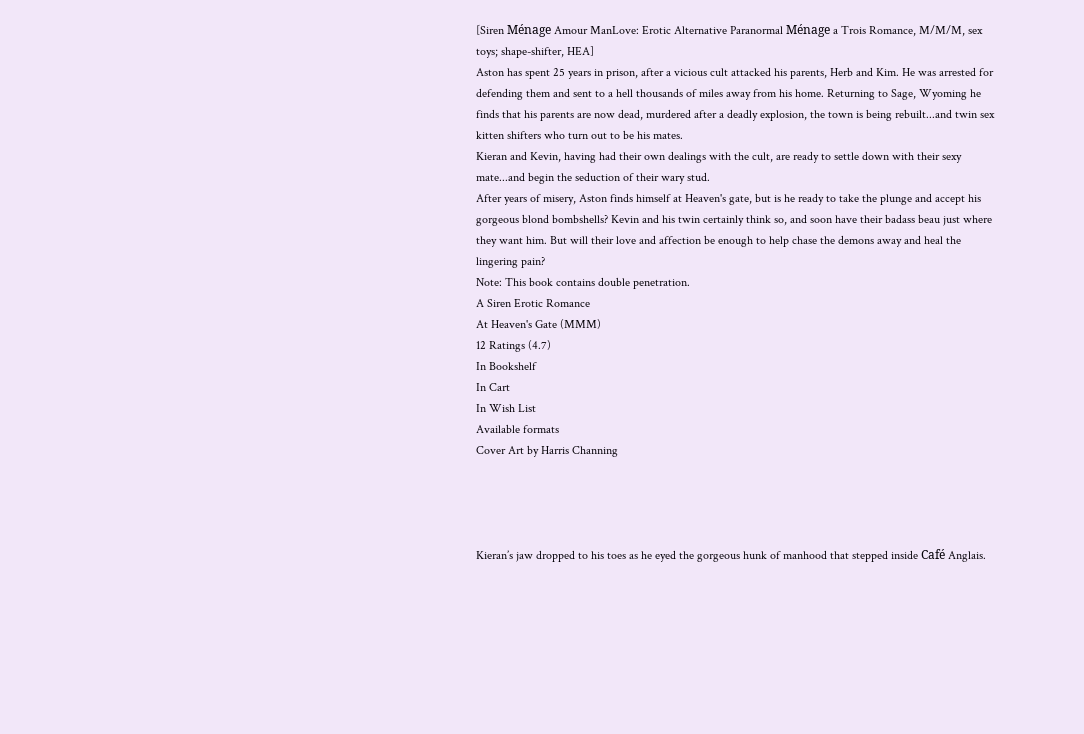[Siren Ménage Amour ManLove: Erotic Alternative Paranormal Ménage a Trois Romance, M/M/M, sex toys; shape-shifter, HEA]
Aston has spent 25 years in prison, after a vicious cult attacked his parents, Herb and Kim. He was arrested for defending them and sent to a hell thousands of miles away from his home. Returning to Sage, Wyoming he finds that his parents are now dead, murdered after a deadly explosion, the town is being rebuilt...and twin sex kitten shifters who turn out to be his mates.
Kieran and Kevin, having had their own dealings with the cult, are ready to settle down with their sexy mate...and begin the seduction of their wary stud.
After years of misery, Aston finds himself at Heaven's gate, but is he ready to take the plunge and accept his gorgeous blond bombshells? Kevin and his twin certainly think so, and soon have their badass beau just where they want him. But will their love and affection be enough to help chase the demons away and heal the lingering pain?
Note: This book contains double penetration.
A Siren Erotic Romance
At Heaven's Gate (MMM)
12 Ratings (4.7)
In Bookshelf
In Cart
In Wish List
Available formats
Cover Art by Harris Channing




Kieran’s jaw dropped to his toes as he eyed the gorgeous hunk of manhood that stepped inside Café Anglais.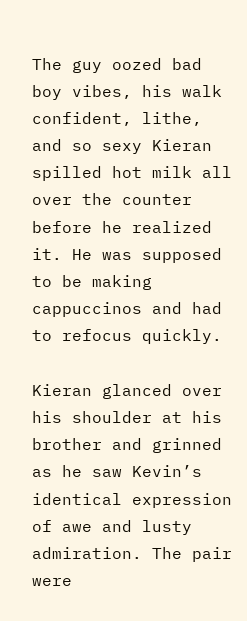The guy oozed bad boy vibes, his walk confident, lithe, and so sexy Kieran spilled hot milk all over the counter before he realized it. He was supposed to be making cappuccinos and had to refocus quickly.

Kieran glanced over his shoulder at his brother and grinned as he saw Kevin’s identical expression of awe and lusty admiration. The pair were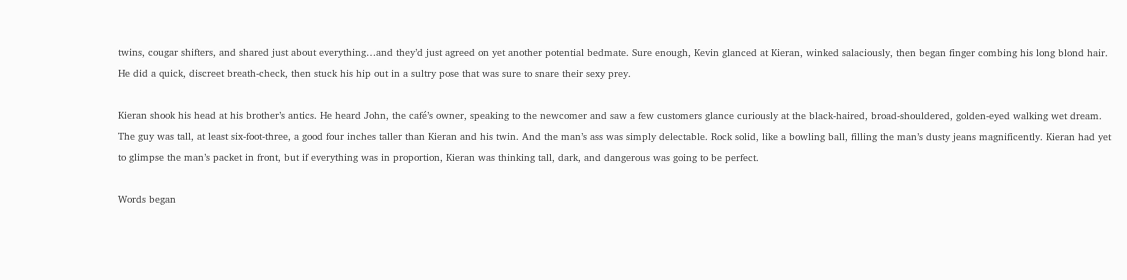twins, cougar shifters, and shared just about everything…and they’d just agreed on yet another potential bedmate. Sure enough, Kevin glanced at Kieran, winked salaciously, then began finger combing his long blond hair. He did a quick, discreet breath-check, then stuck his hip out in a sultry pose that was sure to snare their sexy prey.

Kieran shook his head at his brother’s antics. He heard John, the café’s owner, speaking to the newcomer and saw a few customers glance curiously at the black-haired, broad-shouldered, golden-eyed walking wet dream. The guy was tall, at least six-foot-three, a good four inches taller than Kieran and his twin. And the man’s ass was simply delectable. Rock solid, like a bowling ball, filling the man’s dusty jeans magnificently. Kieran had yet to glimpse the man’s packet in front, but if everything was in proportion, Kieran was thinking tall, dark, and dangerous was going to be perfect.

Words began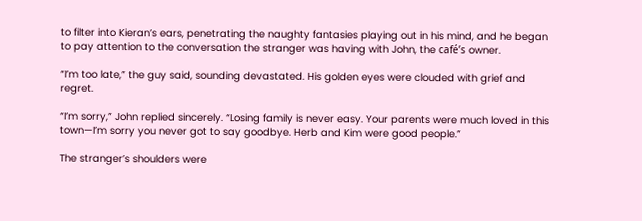to filter into Kieran’s ears, penetrating the naughty fantasies playing out in his mind, and he began to pay attention to the conversation the stranger was having with John, the café’s owner.

“I’m too late,” the guy said, sounding devastated. His golden eyes were clouded with grief and regret.

“I’m sorry,” John replied sincerely. “Losing family is never easy. Your parents were much loved in this town—I’m sorry you never got to say goodbye. Herb and Kim were good people.”

The stranger’s shoulders were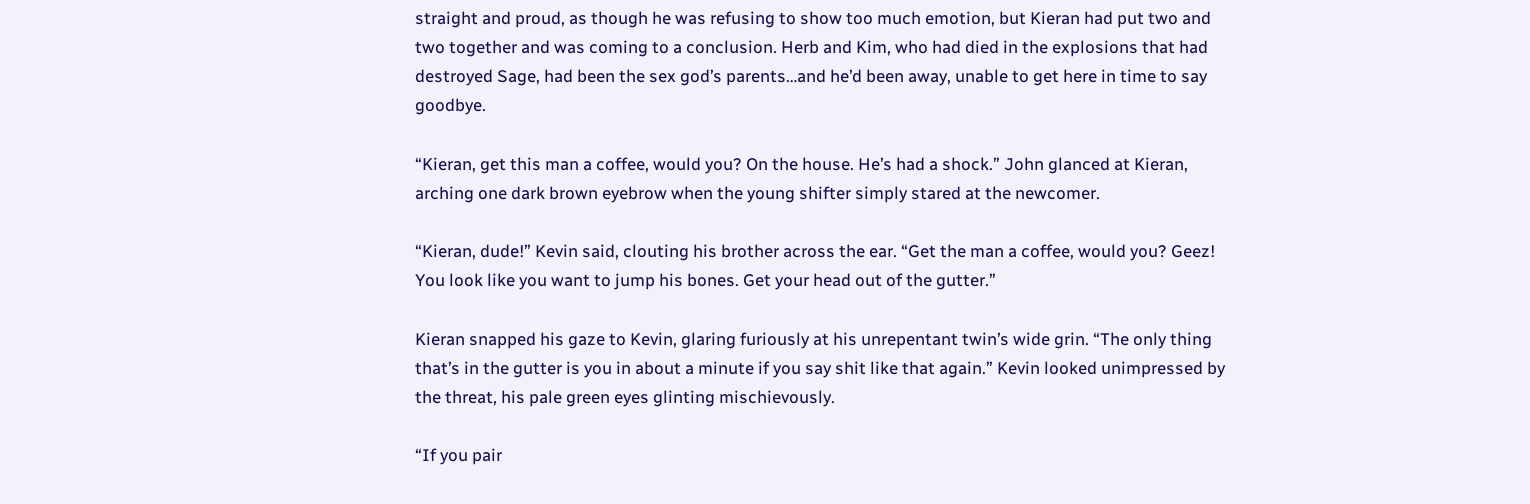straight and proud, as though he was refusing to show too much emotion, but Kieran had put two and two together and was coming to a conclusion. Herb and Kim, who had died in the explosions that had destroyed Sage, had been the sex god’s parents…and he’d been away, unable to get here in time to say goodbye.

“Kieran, get this man a coffee, would you? On the house. He’s had a shock.” John glanced at Kieran, arching one dark brown eyebrow when the young shifter simply stared at the newcomer.

“Kieran, dude!” Kevin said, clouting his brother across the ear. “Get the man a coffee, would you? Geez! You look like you want to jump his bones. Get your head out of the gutter.”

Kieran snapped his gaze to Kevin, glaring furiously at his unrepentant twin’s wide grin. “The only thing that’s in the gutter is you in about a minute if you say shit like that again.” Kevin looked unimpressed by the threat, his pale green eyes glinting mischievously.

“If you pair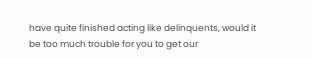have quite finished acting like delinquents, would it be too much trouble for you to get our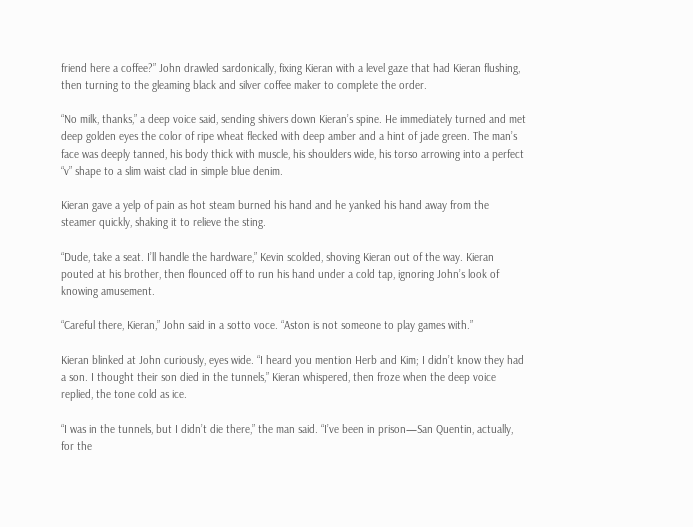friend here a coffee?” John drawled sardonically, fixing Kieran with a level gaze that had Kieran flushing, then turning to the gleaming black and silver coffee maker to complete the order.

“No milk, thanks,” a deep voice said, sending shivers down Kieran’s spine. He immediately turned and met deep golden eyes the color of ripe wheat flecked with deep amber and a hint of jade green. The man’s face was deeply tanned, his body thick with muscle, his shoulders wide, his torso arrowing into a perfect “v” shape to a slim waist clad in simple blue denim.

Kieran gave a yelp of pain as hot steam burned his hand and he yanked his hand away from the steamer quickly, shaking it to relieve the sting.

“Dude, take a seat. I’ll handle the hardware,” Kevin scolded, shoving Kieran out of the way. Kieran pouted at his brother, then flounced off to run his hand under a cold tap, ignoring John’s look of knowing amusement.

“Careful there, Kieran,” John said in a sotto voce. “Aston is not someone to play games with.”

Kieran blinked at John curiously, eyes wide. “I heard you mention Herb and Kim; I didn’t know they had a son. I thought their son died in the tunnels,” Kieran whispered, then froze when the deep voice replied, the tone cold as ice.

“I was in the tunnels, but I didn’t die there,” the man said. “I’ve been in prison—San Quentin, actually, for the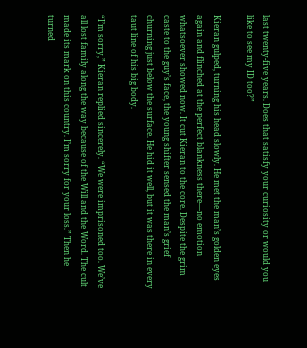last twenty-five years. Does that satisfy your curiosity or would you like to see my ID too?”

Kieran gulped, turning his head slowly. He met the man’s golden eyes again and flinched at the perfect blankness there—no emotion whatsoever showed now. It cut Kieran to the core. Despite the grim caste to the guy’s face, the young shifter sensed the man’s grief churning just below the surface. He hid it well, but it was there in every taut line of his big body.

“I’m sorry,” Kieran replied sincerely. “We were imprisoned too. We’ve all lost family along the way because of the Will and the Word. The cult made its mark on this country. I’m sorry for your loss.” Then he turned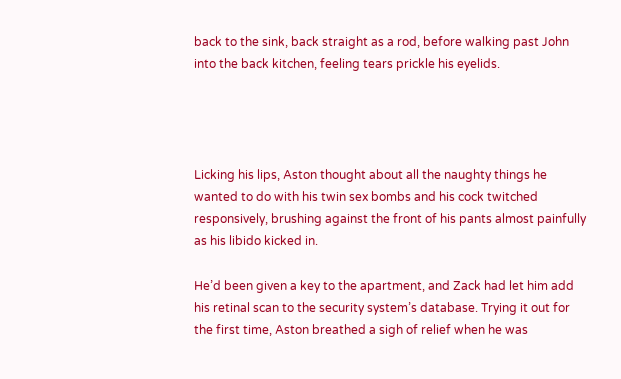back to the sink, back straight as a rod, before walking past John into the back kitchen, feeling tears prickle his eyelids.




Licking his lips, Aston thought about all the naughty things he wanted to do with his twin sex bombs and his cock twitched responsively, brushing against the front of his pants almost painfully as his libido kicked in.

He’d been given a key to the apartment, and Zack had let him add his retinal scan to the security system’s database. Trying it out for the first time, Aston breathed a sigh of relief when he was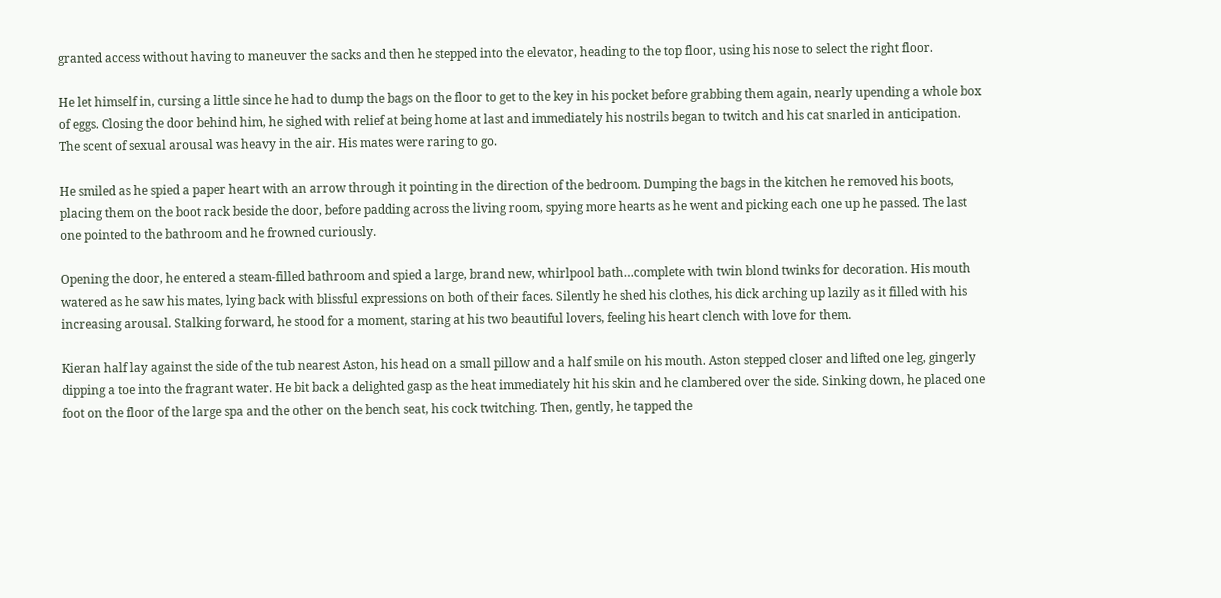granted access without having to maneuver the sacks and then he stepped into the elevator, heading to the top floor, using his nose to select the right floor.

He let himself in, cursing a little since he had to dump the bags on the floor to get to the key in his pocket before grabbing them again, nearly upending a whole box of eggs. Closing the door behind him, he sighed with relief at being home at last and immediately his nostrils began to twitch and his cat snarled in anticipation. The scent of sexual arousal was heavy in the air. His mates were raring to go.

He smiled as he spied a paper heart with an arrow through it pointing in the direction of the bedroom. Dumping the bags in the kitchen he removed his boots, placing them on the boot rack beside the door, before padding across the living room, spying more hearts as he went and picking each one up he passed. The last one pointed to the bathroom and he frowned curiously.

Opening the door, he entered a steam-filled bathroom and spied a large, brand new, whirlpool bath…complete with twin blond twinks for decoration. His mouth watered as he saw his mates, lying back with blissful expressions on both of their faces. Silently he shed his clothes, his dick arching up lazily as it filled with his increasing arousal. Stalking forward, he stood for a moment, staring at his two beautiful lovers, feeling his heart clench with love for them.

Kieran half lay against the side of the tub nearest Aston, his head on a small pillow and a half smile on his mouth. Aston stepped closer and lifted one leg, gingerly dipping a toe into the fragrant water. He bit back a delighted gasp as the heat immediately hit his skin and he clambered over the side. Sinking down, he placed one foot on the floor of the large spa and the other on the bench seat, his cock twitching. Then, gently, he tapped the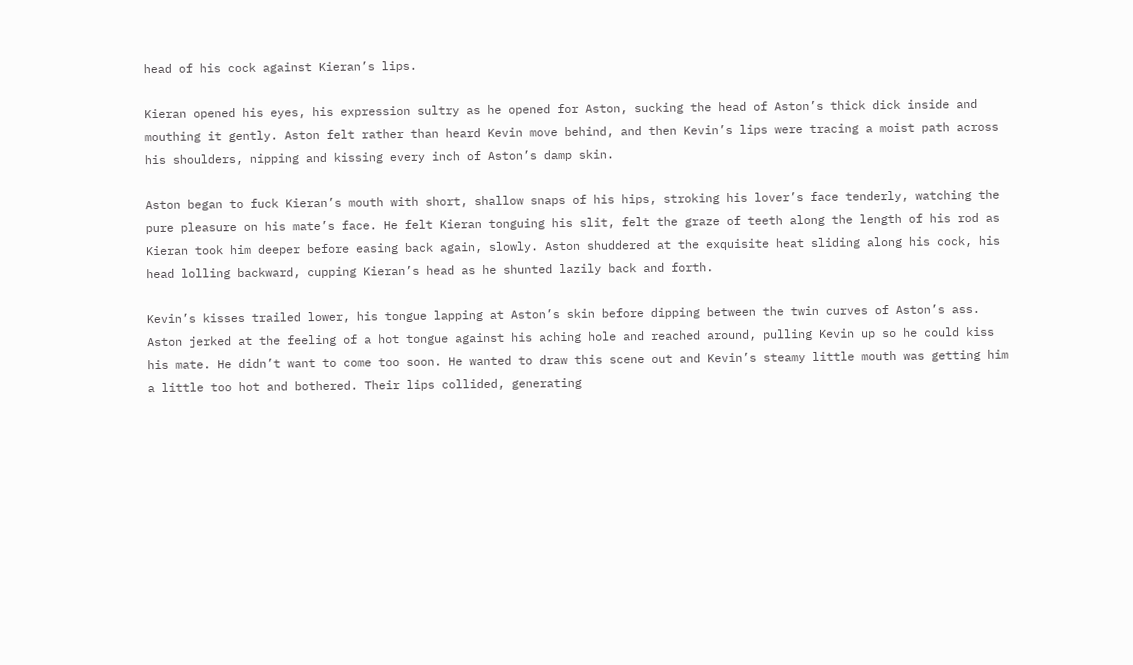head of his cock against Kieran’s lips.

Kieran opened his eyes, his expression sultry as he opened for Aston, sucking the head of Aston’s thick dick inside and mouthing it gently. Aston felt rather than heard Kevin move behind, and then Kevin’s lips were tracing a moist path across his shoulders, nipping and kissing every inch of Aston’s damp skin.

Aston began to fuck Kieran’s mouth with short, shallow snaps of his hips, stroking his lover’s face tenderly, watching the pure pleasure on his mate’s face. He felt Kieran tonguing his slit, felt the graze of teeth along the length of his rod as Kieran took him deeper before easing back again, slowly. Aston shuddered at the exquisite heat sliding along his cock, his head lolling backward, cupping Kieran’s head as he shunted lazily back and forth.

Kevin’s kisses trailed lower, his tongue lapping at Aston’s skin before dipping between the twin curves of Aston’s ass. Aston jerked at the feeling of a hot tongue against his aching hole and reached around, pulling Kevin up so he could kiss his mate. He didn’t want to come too soon. He wanted to draw this scene out and Kevin’s steamy little mouth was getting him a little too hot and bothered. Their lips collided, generating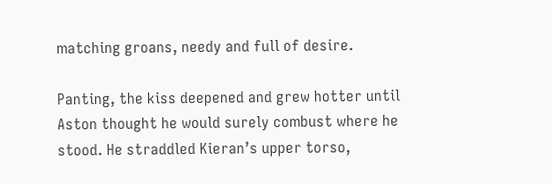matching groans, needy and full of desire.

Panting, the kiss deepened and grew hotter until Aston thought he would surely combust where he stood. He straddled Kieran’s upper torso,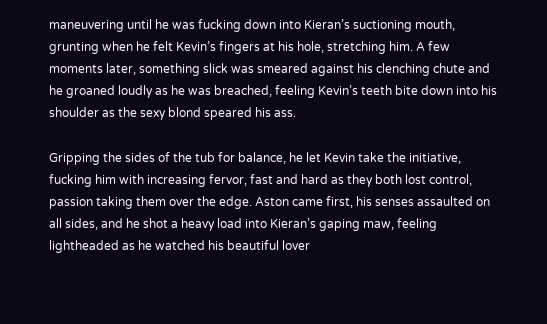maneuvering until he was fucking down into Kieran’s suctioning mouth, grunting when he felt Kevin’s fingers at his hole, stretching him. A few moments later, something slick was smeared against his clenching chute and he groaned loudly as he was breached, feeling Kevin’s teeth bite down into his shoulder as the sexy blond speared his ass.

Gripping the sides of the tub for balance, he let Kevin take the initiative, fucking him with increasing fervor, fast and hard as they both lost control, passion taking them over the edge. Aston came first, his senses assaulted on all sides, and he shot a heavy load into Kieran’s gaping maw, feeling lightheaded as he watched his beautiful lover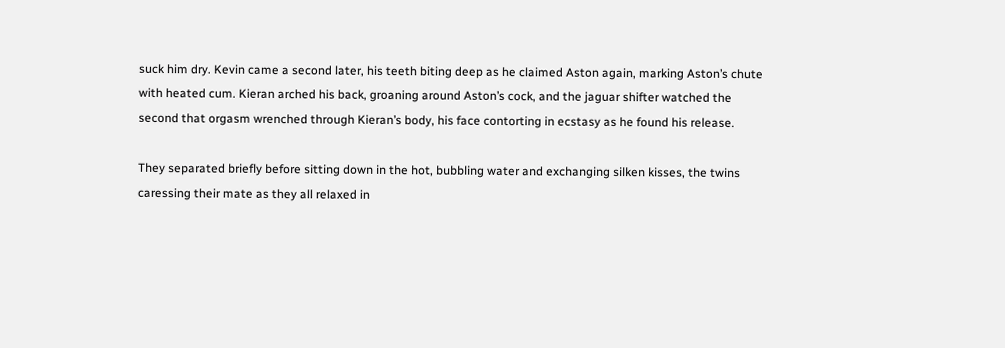suck him dry. Kevin came a second later, his teeth biting deep as he claimed Aston again, marking Aston’s chute with heated cum. Kieran arched his back, groaning around Aston’s cock, and the jaguar shifter watched the second that orgasm wrenched through Kieran’s body, his face contorting in ecstasy as he found his release.

They separated briefly before sitting down in the hot, bubbling water and exchanging silken kisses, the twins caressing their mate as they all relaxed in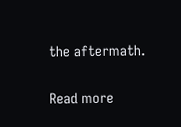the aftermath.

Read more